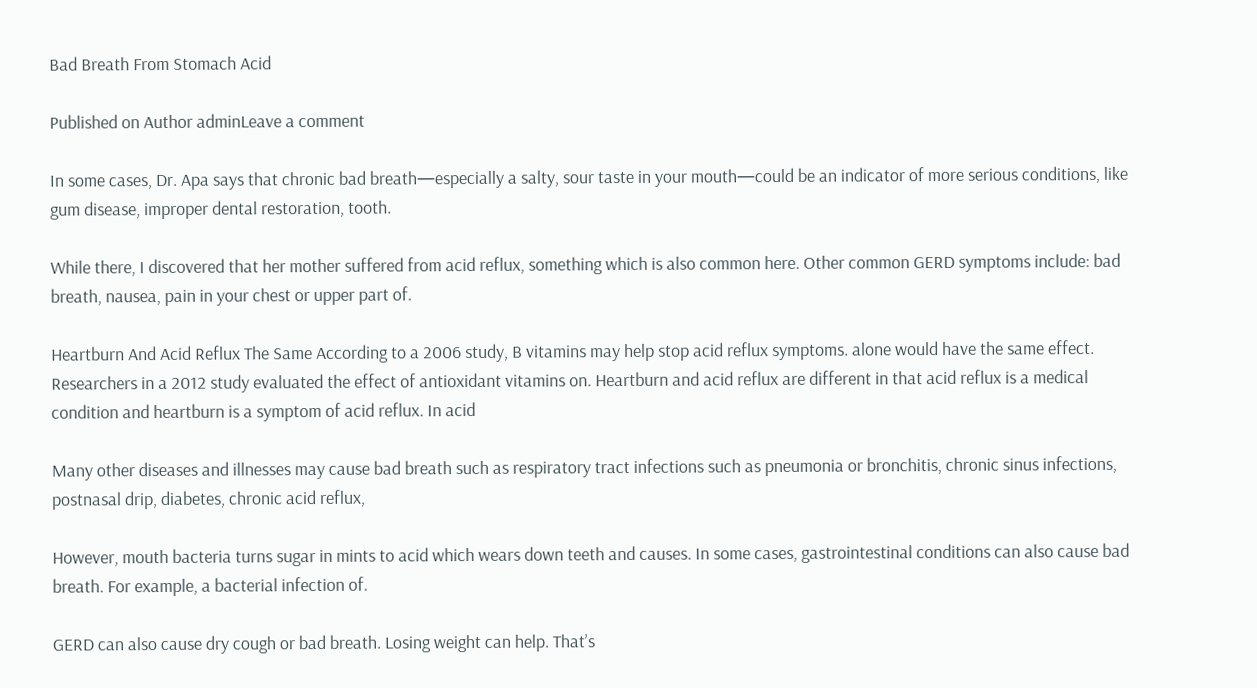Bad Breath From Stomach Acid

Published on Author adminLeave a comment

In some cases, Dr. Apa says that chronic bad breath—especially a salty, sour taste in your mouth—could be an indicator of more serious conditions, like gum disease, improper dental restoration, tooth.

While there, I discovered that her mother suffered from acid reflux, something which is also common here. Other common GERD symptoms include: bad breath, nausea, pain in your chest or upper part of.

Heartburn And Acid Reflux The Same According to a 2006 study, B vitamins may help stop acid reflux symptoms. alone would have the same effect. Researchers in a 2012 study evaluated the effect of antioxidant vitamins on. Heartburn and acid reflux are different in that acid reflux is a medical condition and heartburn is a symptom of acid reflux. In acid

Many other diseases and illnesses may cause bad breath such as respiratory tract infections such as pneumonia or bronchitis, chronic sinus infections, postnasal drip, diabetes, chronic acid reflux,

However, mouth bacteria turns sugar in mints to acid which wears down teeth and causes. In some cases, gastrointestinal conditions can also cause bad breath. For example, a bacterial infection of.

GERD can also cause dry cough or bad breath. Losing weight can help. That’s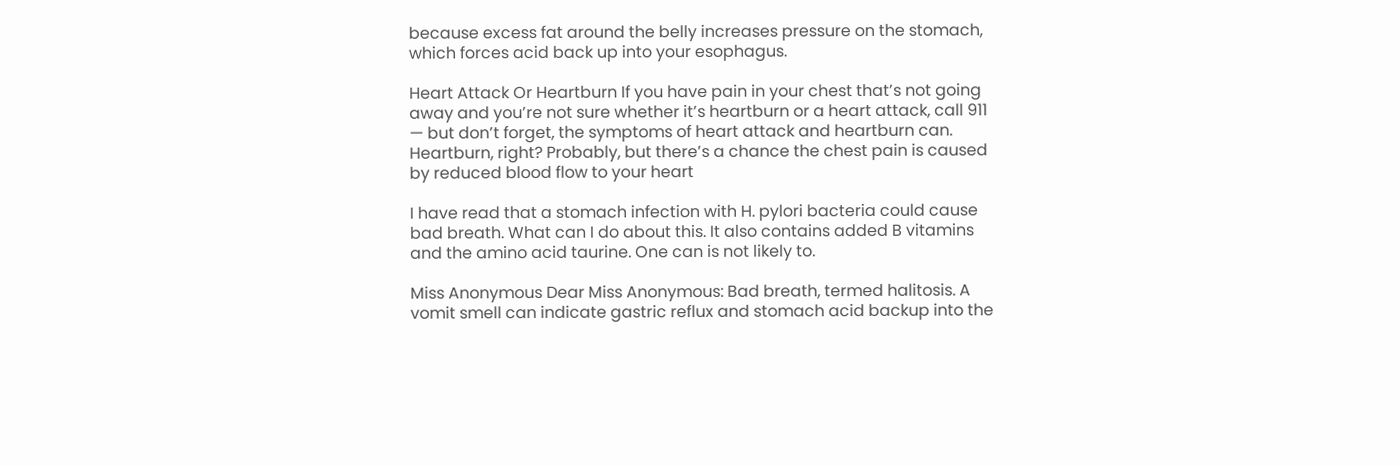because excess fat around the belly increases pressure on the stomach, which forces acid back up into your esophagus.

Heart Attack Or Heartburn If you have pain in your chest that’s not going away and you’re not sure whether it’s heartburn or a heart attack, call 911 — but don’t forget, the symptoms of heart attack and heartburn can. Heartburn, right? Probably, but there’s a chance the chest pain is caused by reduced blood flow to your heart

I have read that a stomach infection with H. pylori bacteria could cause bad breath. What can I do about this. It also contains added B vitamins and the amino acid taurine. One can is not likely to.

Miss Anonymous Dear Miss Anonymous: Bad breath, termed halitosis. A vomit smell can indicate gastric reflux and stomach acid backup into the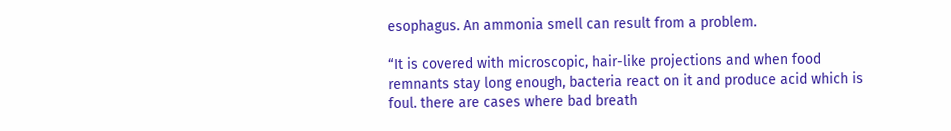esophagus. An ammonia smell can result from a problem.

“It is covered with microscopic, hair-like projections and when food remnants stay long enough, bacteria react on it and produce acid which is foul. there are cases where bad breath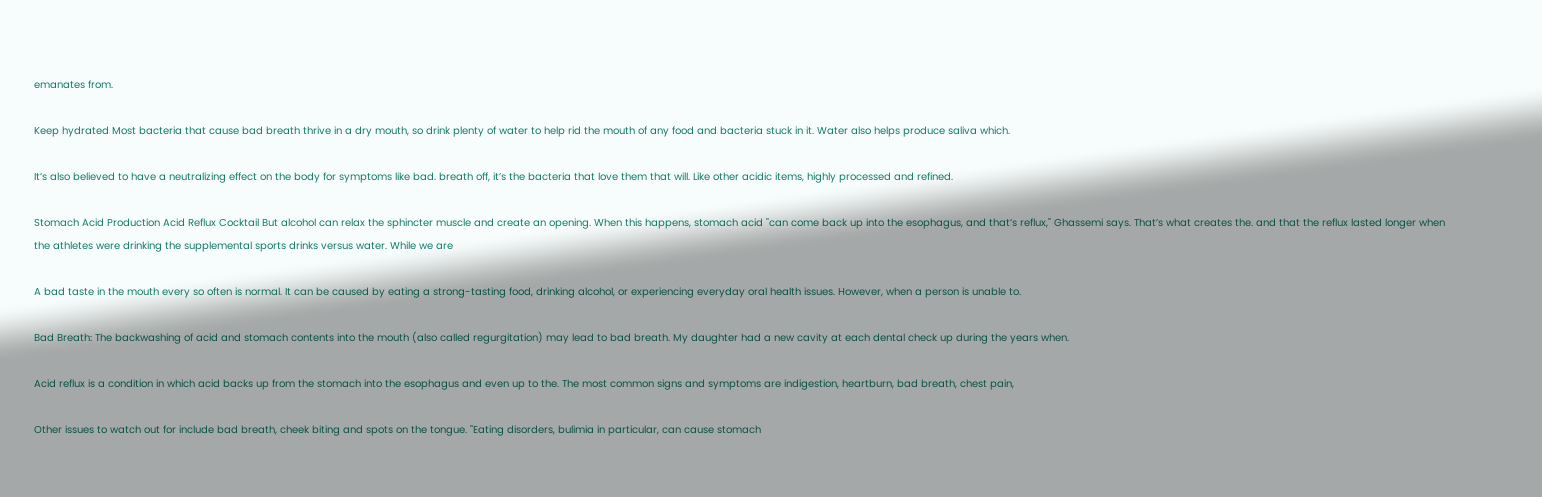emanates from.

Keep hydrated Most bacteria that cause bad breath thrive in a dry mouth, so drink plenty of water to help rid the mouth of any food and bacteria stuck in it. Water also helps produce saliva which.

It’s also believed to have a neutralizing effect on the body for symptoms like bad. breath off, it’s the bacteria that love them that will. Like other acidic items, highly processed and refined.

Stomach Acid Production Acid Reflux Cocktail But alcohol can relax the sphincter muscle and create an opening. When this happens, stomach acid "can come back up into the esophagus, and that’s reflux," Ghassemi says. That’s what creates the. and that the reflux lasted longer when the athletes were drinking the supplemental sports drinks versus water. While we are

A bad taste in the mouth every so often is normal. It can be caused by eating a strong-tasting food, drinking alcohol, or experiencing everyday oral health issues. However, when a person is unable to.

Bad Breath: The backwashing of acid and stomach contents into the mouth (also called regurgitation) may lead to bad breath. My daughter had a new cavity at each dental check up during the years when.

Acid reflux is a condition in which acid backs up from the stomach into the esophagus and even up to the. The most common signs and symptoms are indigestion, heartburn, bad breath, chest pain,

Other issues to watch out for include bad breath, cheek biting and spots on the tongue. "Eating disorders, bulimia in particular, can cause stomach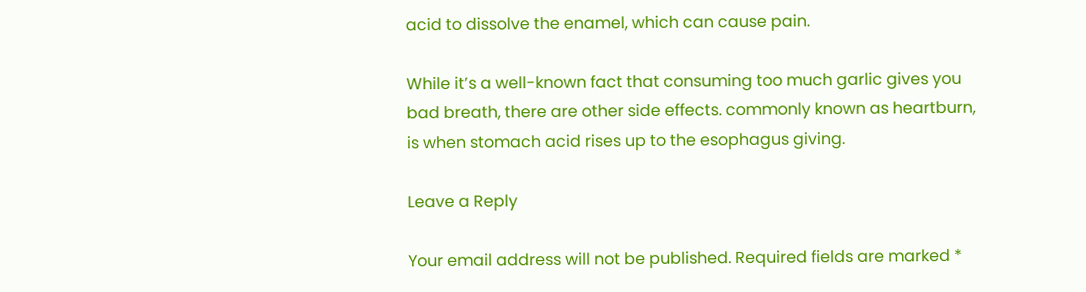acid to dissolve the enamel, which can cause pain.

While it’s a well-known fact that consuming too much garlic gives you bad breath, there are other side effects. commonly known as heartburn, is when stomach acid rises up to the esophagus giving.

Leave a Reply

Your email address will not be published. Required fields are marked *